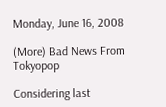Monday, June 16, 2008

(More) Bad News From Tokyopop

Considering last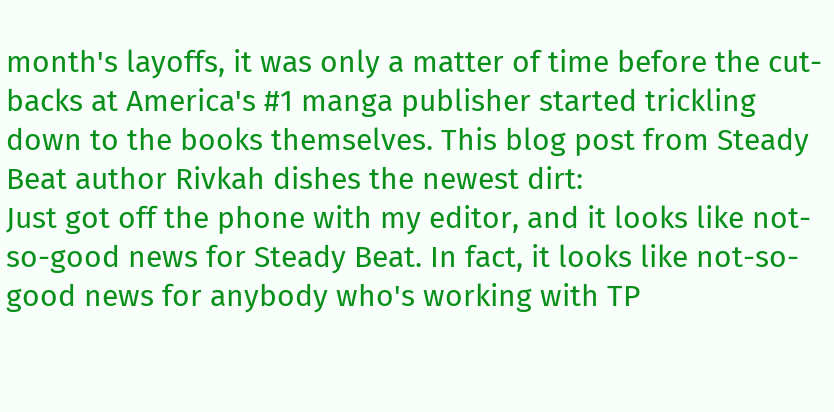month's layoffs, it was only a matter of time before the cut-backs at America's #1 manga publisher started trickling down to the books themselves. This blog post from Steady Beat author Rivkah dishes the newest dirt:
Just got off the phone with my editor, and it looks like not-so-good news for Steady Beat. In fact, it looks like not-so-good news for anybody who's working with TP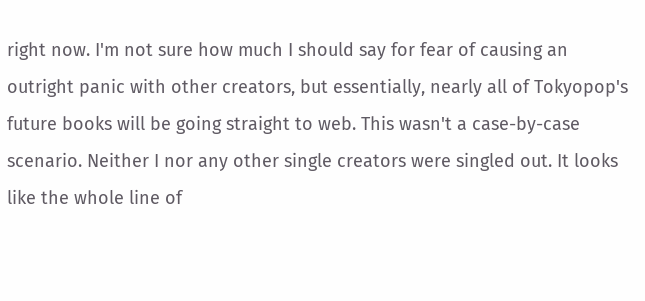right now. I'm not sure how much I should say for fear of causing an outright panic with other creators, but essentially, nearly all of Tokyopop's future books will be going straight to web. This wasn't a case-by-case scenario. Neither I nor any other single creators were singled out. It looks like the whole line of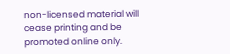non-licensed material will cease printing and be promoted online only.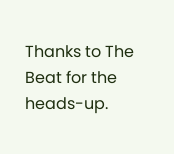Thanks to The Beat for the heads-up.